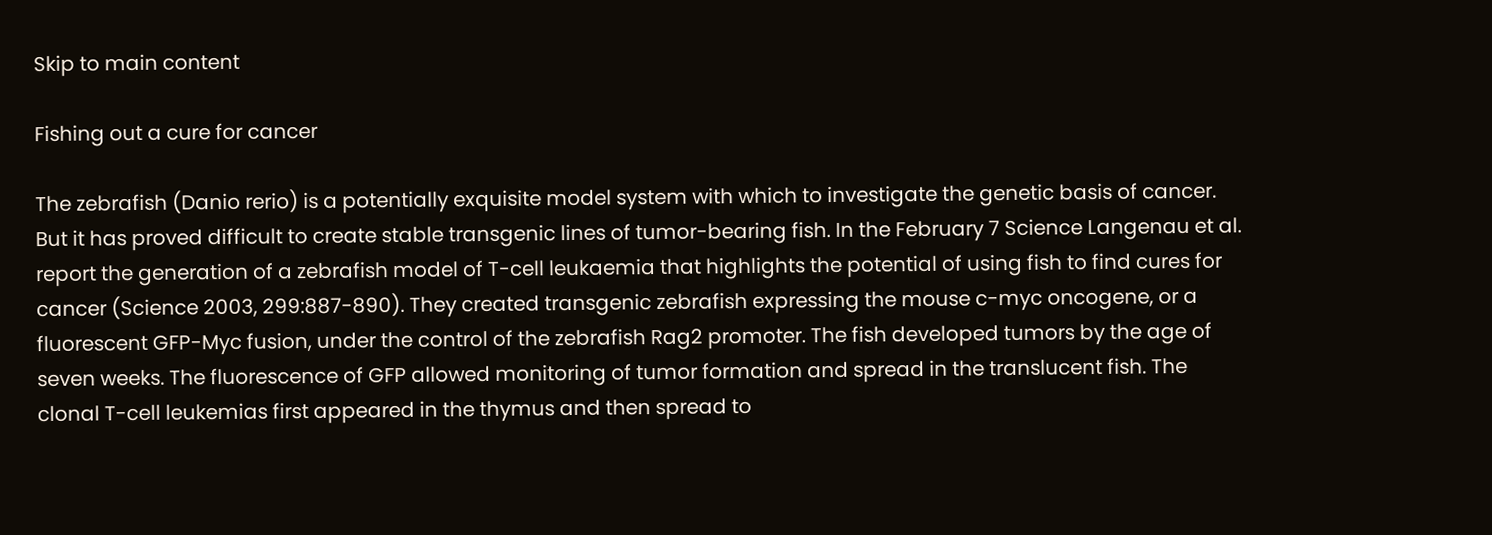Skip to main content

Fishing out a cure for cancer

The zebrafish (Danio rerio) is a potentially exquisite model system with which to investigate the genetic basis of cancer. But it has proved difficult to create stable transgenic lines of tumor-bearing fish. In the February 7 Science Langenau et al. report the generation of a zebrafish model of T-cell leukaemia that highlights the potential of using fish to find cures for cancer (Science 2003, 299:887-890). They created transgenic zebrafish expressing the mouse c-myc oncogene, or a fluorescent GFP-Myc fusion, under the control of the zebrafish Rag2 promoter. The fish developed tumors by the age of seven weeks. The fluorescence of GFP allowed monitoring of tumor formation and spread in the translucent fish. The clonal T-cell leukemias first appeared in the thymus and then spread to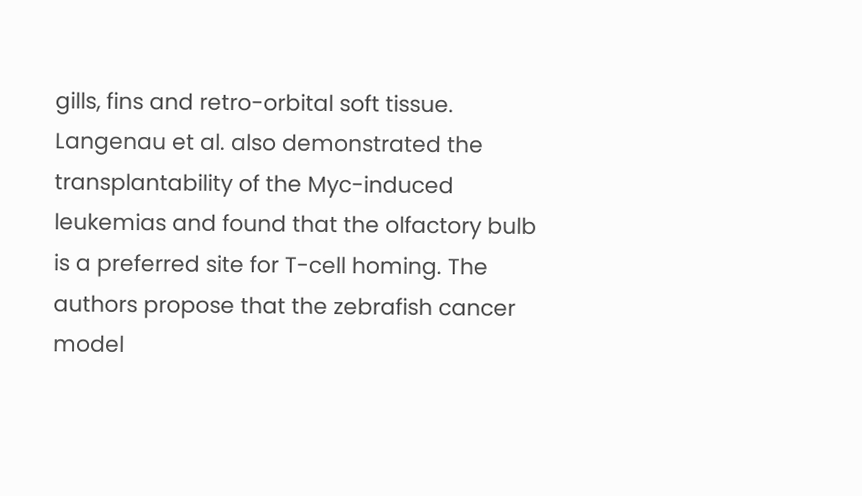gills, fins and retro-orbital soft tissue. Langenau et al. also demonstrated the transplantability of the Myc-induced leukemias and found that the olfactory bulb is a preferred site for T-cell homing. The authors propose that the zebrafish cancer model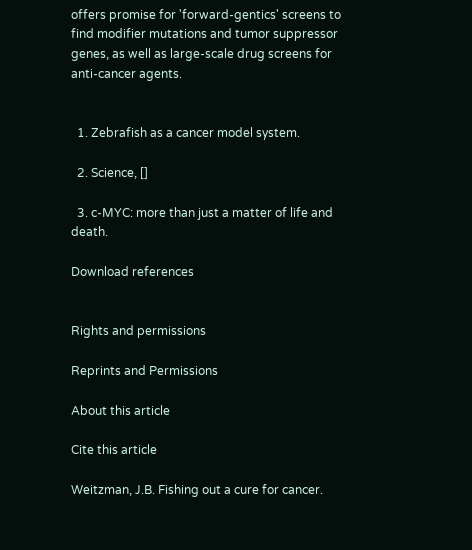offers promise for 'forward-gentics' screens to find modifier mutations and tumor suppressor genes, as well as large-scale drug screens for anti-cancer agents.


  1. Zebrafish as a cancer model system.

  2. Science, []

  3. c-MYC: more than just a matter of life and death.

Download references


Rights and permissions

Reprints and Permissions

About this article

Cite this article

Weitzman, J.B. Fishing out a cure for cancer.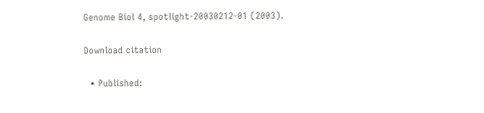Genome Biol 4, spotlight-20030212-01 (2003).

Download citation

  • Published: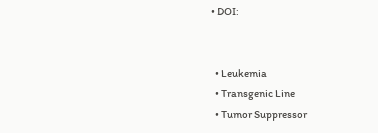• DOI:


  • Leukemia
  • Transgenic Line
  • Tumor Suppressor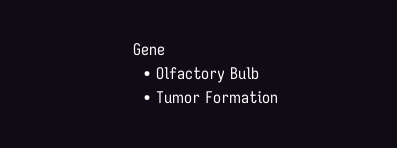Gene
  • Olfactory Bulb
  • Tumor Formation